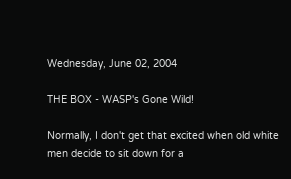Wednesday, June 02, 2004

THE BOX - WASP's Gone Wild!

Normally, I don't get that excited when old white men decide to sit down for a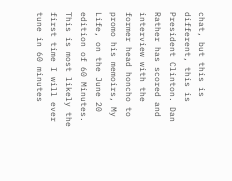chat, but this is different, this is President Clinton. Dan Rather has scored and interview with the former head honcho to promo his memoirs, My Life, on the June 20 edition of 60 Minutes. This is most likely the first time I will ever tune in 60 minutes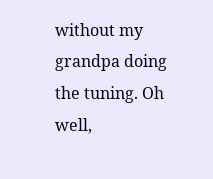without my grandpa doing the tuning. Oh well,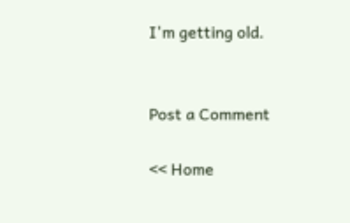I'm getting old.


Post a Comment

<< Home